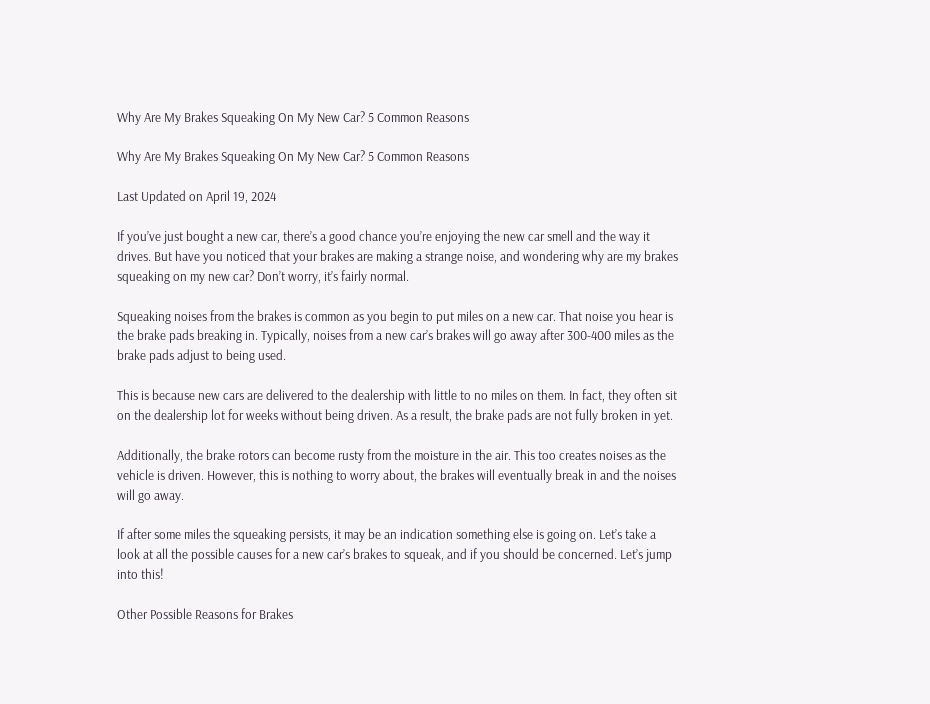Why Are My Brakes Squeaking On My New Car? 5 Common Reasons

Why Are My Brakes Squeaking On My New Car? 5 Common Reasons

Last Updated on April 19, 2024

If you’ve just bought a new car, there’s a good chance you’re enjoying the new car smell and the way it drives. But have you noticed that your brakes are making a strange noise, and wondering why are my brakes squeaking on my new car? Don’t worry, it’s fairly normal.

Squeaking noises from the brakes is common as you begin to put miles on a new car. That noise you hear is the brake pads breaking in. Typically, noises from a new car’s brakes will go away after 300-400 miles as the brake pads adjust to being used.

This is because new cars are delivered to the dealership with little to no miles on them. In fact, they often sit on the dealership lot for weeks without being driven. As a result, the brake pads are not fully broken in yet.

Additionally, the brake rotors can become rusty from the moisture in the air. This too creates noises as the vehicle is driven. However, this is nothing to worry about, the brakes will eventually break in and the noises will go away.

If after some miles the squeaking persists, it may be an indication something else is going on. Let’s take a look at all the possible causes for a new car’s brakes to squeak, and if you should be concerned. Let’s jump into this!

Other Possible Reasons for Brakes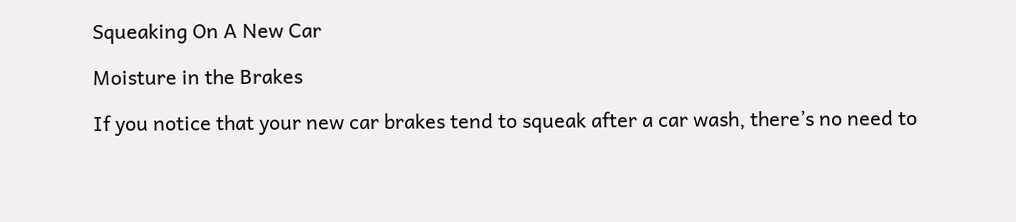Squeaking On A New Car

Moisture in the Brakes

If you notice that your new car brakes tend to squeak after a car wash, there’s no need to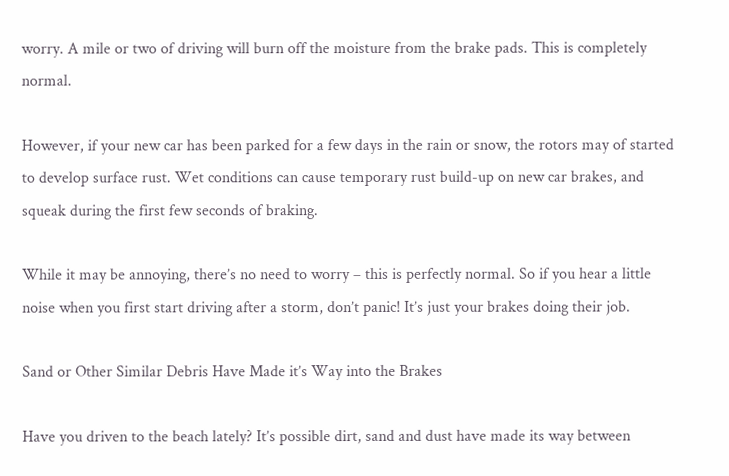worry. A mile or two of driving will burn off the moisture from the brake pads. This is completely normal.

However, if your new car has been parked for a few days in the rain or snow, the rotors may of started to develop surface rust. Wet conditions can cause temporary rust build-up on new car brakes, and squeak during the first few seconds of braking.

While it may be annoying, there’s no need to worry – this is perfectly normal. So if you hear a little noise when you first start driving after a storm, don’t panic! It’s just your brakes doing their job.

Sand or Other Similar Debris Have Made it’s Way into the Brakes

Have you driven to the beach lately? It’s possible dirt, sand and dust have made its way between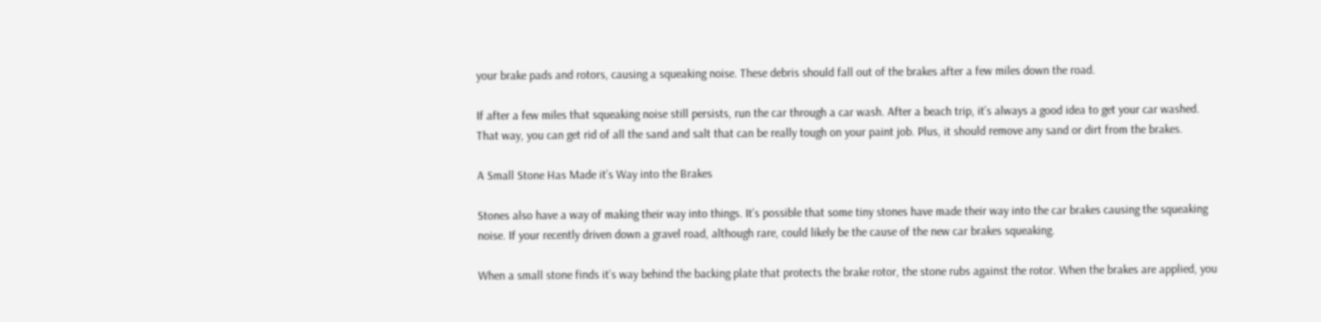your brake pads and rotors, causing a squeaking noise. These debris should fall out of the brakes after a few miles down the road.

If after a few miles that squeaking noise still persists, run the car through a car wash. After a beach trip, it’s always a good idea to get your car washed. That way, you can get rid of all the sand and salt that can be really tough on your paint job. Plus, it should remove any sand or dirt from the brakes.

A Small Stone Has Made it’s Way into the Brakes

Stones also have a way of making their way into things. It’s possible that some tiny stones have made their way into the car brakes causing the squeaking noise. If your recently driven down a gravel road, although rare, could likely be the cause of the new car brakes squeaking.

When a small stone finds it’s way behind the backing plate that protects the brake rotor, the stone rubs against the rotor. When the brakes are applied, you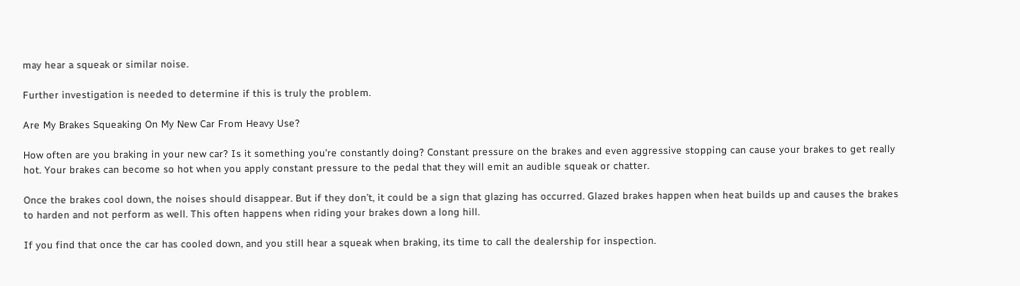may hear a squeak or similar noise.

Further investigation is needed to determine if this is truly the problem.

Are My Brakes Squeaking On My New Car From Heavy Use?

How often are you braking in your new car? Is it something you’re constantly doing? Constant pressure on the brakes and even aggressive stopping can cause your brakes to get really hot. Your brakes can become so hot when you apply constant pressure to the pedal that they will emit an audible squeak or chatter.

Once the brakes cool down, the noises should disappear. But if they don’t, it could be a sign that glazing has occurred. Glazed brakes happen when heat builds up and causes the brakes to harden and not perform as well. This often happens when riding your brakes down a long hill.

If you find that once the car has cooled down, and you still hear a squeak when braking, its time to call the dealership for inspection.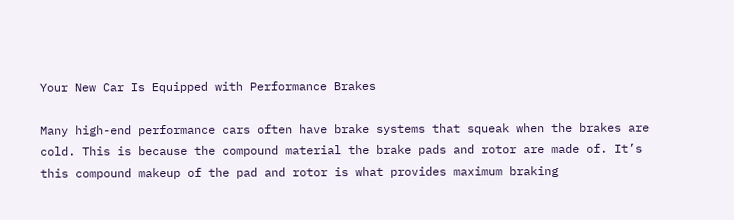Your New Car Is Equipped with Performance Brakes

Many high-end performance cars often have brake systems that squeak when the brakes are cold. This is because the compound material the brake pads and rotor are made of. It’s this compound makeup of the pad and rotor is what provides maximum braking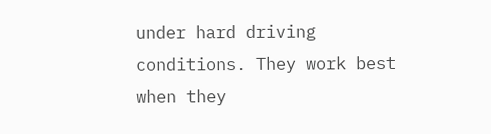under hard driving conditions. They work best when they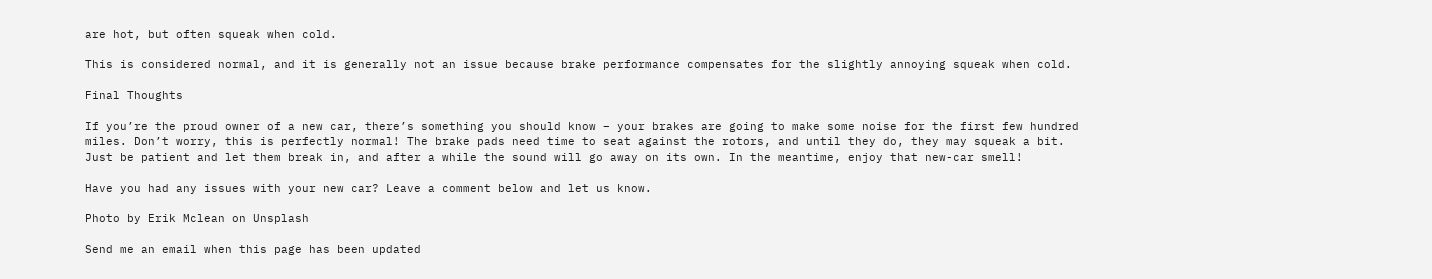are hot, but often squeak when cold.

This is considered normal, and it is generally not an issue because brake performance compensates for the slightly annoying squeak when cold.

Final Thoughts

If you’re the proud owner of a new car, there’s something you should know – your brakes are going to make some noise for the first few hundred miles. Don’t worry, this is perfectly normal! The brake pads need time to seat against the rotors, and until they do, they may squeak a bit. Just be patient and let them break in, and after a while the sound will go away on its own. In the meantime, enjoy that new-car smell!

Have you had any issues with your new car? Leave a comment below and let us know.

Photo by Erik Mclean on Unsplash

Send me an email when this page has been updated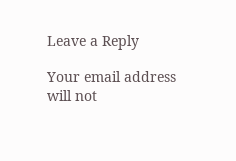Leave a Reply

Your email address will not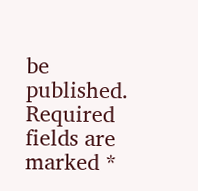be published. Required fields are marked *